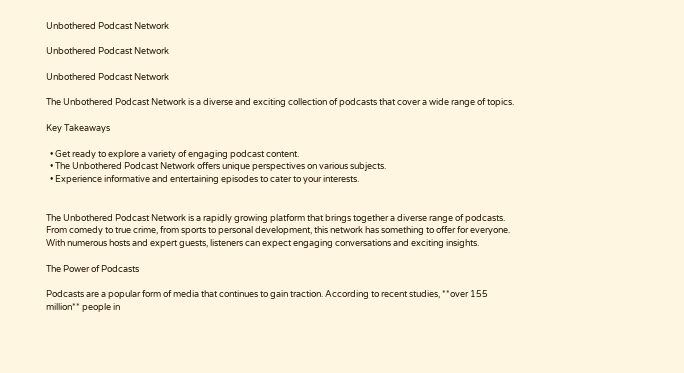Unbothered Podcast Network

Unbothered Podcast Network

Unbothered Podcast Network

The Unbothered Podcast Network is a diverse and exciting collection of podcasts that cover a wide range of topics.

Key Takeaways

  • Get ready to explore a variety of engaging podcast content.
  • The Unbothered Podcast Network offers unique perspectives on various subjects.
  • Experience informative and entertaining episodes to cater to your interests.


The Unbothered Podcast Network is a rapidly growing platform that brings together a diverse range of podcasts. From comedy to true crime, from sports to personal development, this network has something to offer for everyone. With numerous hosts and expert guests, listeners can expect engaging conversations and exciting insights.

The Power of Podcasts

Podcasts are a popular form of media that continues to gain traction. According to recent studies, **over 155 million** people in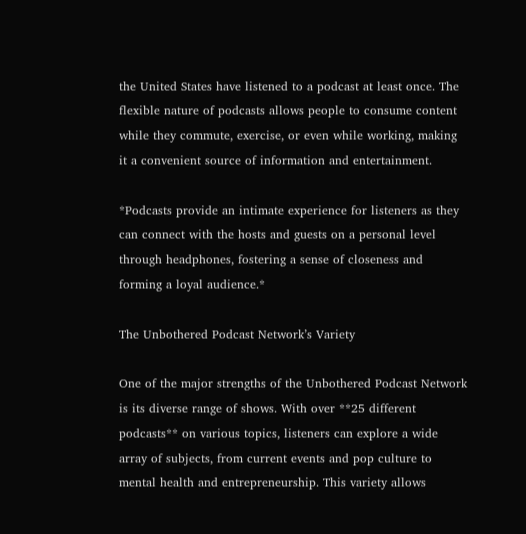the United States have listened to a podcast at least once. The flexible nature of podcasts allows people to consume content while they commute, exercise, or even while working, making it a convenient source of information and entertainment.

*Podcasts provide an intimate experience for listeners as they can connect with the hosts and guests on a personal level through headphones, fostering a sense of closeness and forming a loyal audience.*

The Unbothered Podcast Network’s Variety

One of the major strengths of the Unbothered Podcast Network is its diverse range of shows. With over **25 different podcasts** on various topics, listeners can explore a wide array of subjects, from current events and pop culture to mental health and entrepreneurship. This variety allows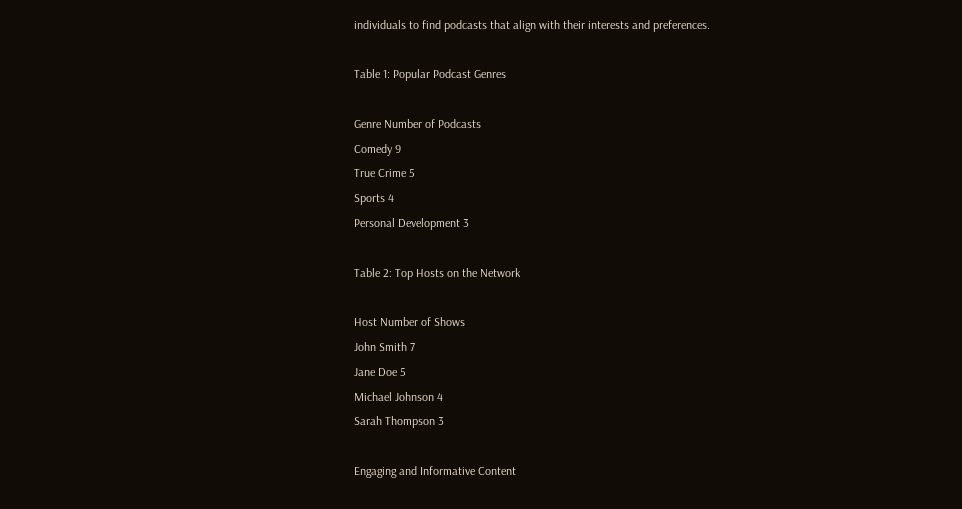individuals to find podcasts that align with their interests and preferences.

Table 1: Popular Podcast Genres

Genre Number of Podcasts
Comedy 9
True Crime 5
Sports 4
Personal Development 3

Table 2: Top Hosts on the Network

Host Number of Shows
John Smith 7
Jane Doe 5
Michael Johnson 4
Sarah Thompson 3

Engaging and Informative Content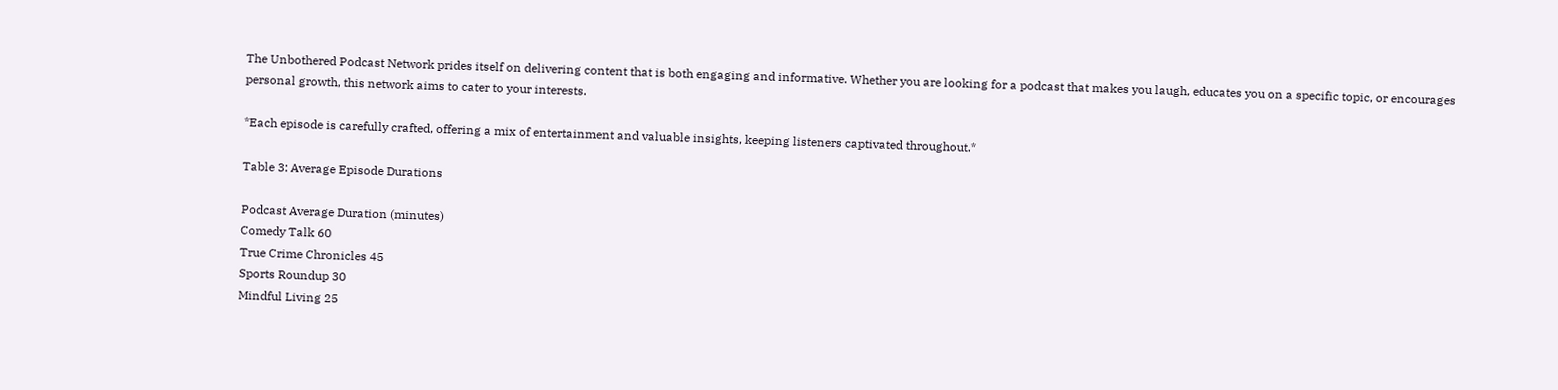The Unbothered Podcast Network prides itself on delivering content that is both engaging and informative. Whether you are looking for a podcast that makes you laugh, educates you on a specific topic, or encourages personal growth, this network aims to cater to your interests.

*Each episode is carefully crafted, offering a mix of entertainment and valuable insights, keeping listeners captivated throughout.*

Table 3: Average Episode Durations

Podcast Average Duration (minutes)
Comedy Talk 60
True Crime Chronicles 45
Sports Roundup 30
Mindful Living 25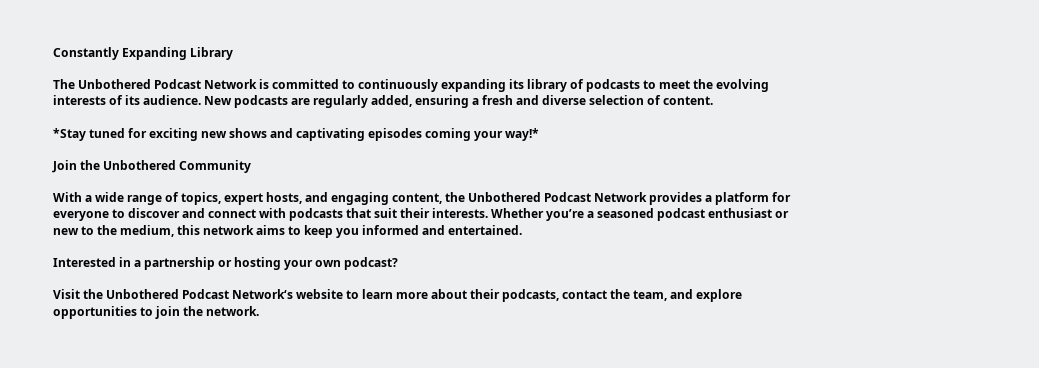Constantly Expanding Library

The Unbothered Podcast Network is committed to continuously expanding its library of podcasts to meet the evolving interests of its audience. New podcasts are regularly added, ensuring a fresh and diverse selection of content.

*Stay tuned for exciting new shows and captivating episodes coming your way!*

Join the Unbothered Community

With a wide range of topics, expert hosts, and engaging content, the Unbothered Podcast Network provides a platform for everyone to discover and connect with podcasts that suit their interests. Whether you’re a seasoned podcast enthusiast or new to the medium, this network aims to keep you informed and entertained.

Interested in a partnership or hosting your own podcast?

Visit the Unbothered Podcast Network‘s website to learn more about their podcasts, contact the team, and explore opportunities to join the network.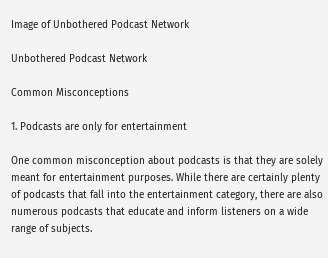Image of Unbothered Podcast Network

Unbothered Podcast Network

Common Misconceptions

1. Podcasts are only for entertainment

One common misconception about podcasts is that they are solely meant for entertainment purposes. While there are certainly plenty of podcasts that fall into the entertainment category, there are also numerous podcasts that educate and inform listeners on a wide range of subjects.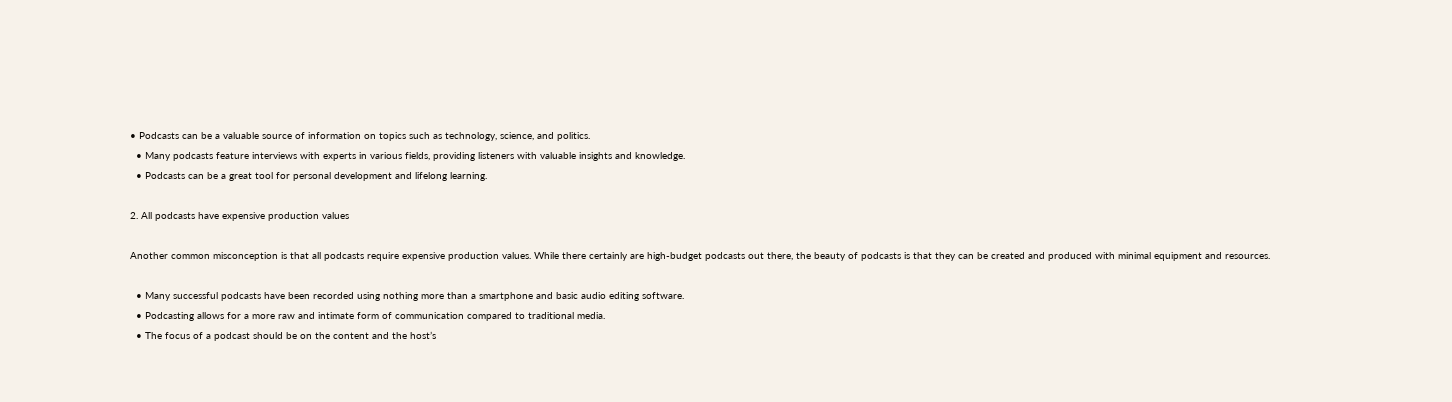• Podcasts can be a valuable source of information on topics such as technology, science, and politics.
  • Many podcasts feature interviews with experts in various fields, providing listeners with valuable insights and knowledge.
  • Podcasts can be a great tool for personal development and lifelong learning.

2. All podcasts have expensive production values

Another common misconception is that all podcasts require expensive production values. While there certainly are high-budget podcasts out there, the beauty of podcasts is that they can be created and produced with minimal equipment and resources.

  • Many successful podcasts have been recorded using nothing more than a smartphone and basic audio editing software.
  • Podcasting allows for a more raw and intimate form of communication compared to traditional media.
  • The focus of a podcast should be on the content and the host’s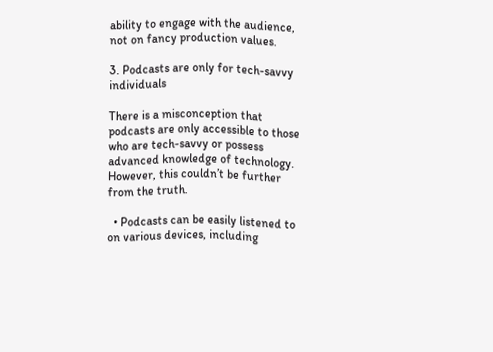ability to engage with the audience, not on fancy production values.

3. Podcasts are only for tech-savvy individuals

There is a misconception that podcasts are only accessible to those who are tech-savvy or possess advanced knowledge of technology. However, this couldn’t be further from the truth.

  • Podcasts can be easily listened to on various devices, including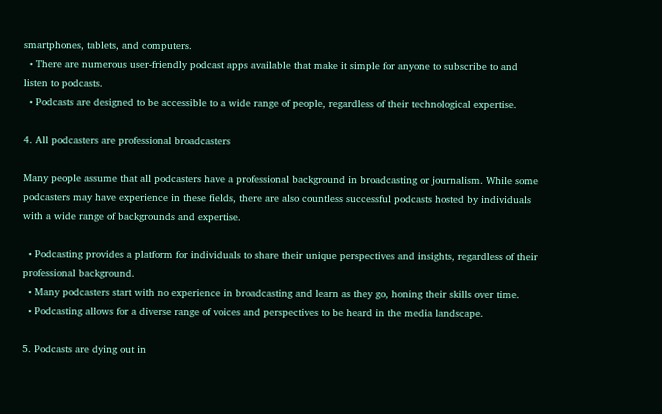smartphones, tablets, and computers.
  • There are numerous user-friendly podcast apps available that make it simple for anyone to subscribe to and listen to podcasts.
  • Podcasts are designed to be accessible to a wide range of people, regardless of their technological expertise.

4. All podcasters are professional broadcasters

Many people assume that all podcasters have a professional background in broadcasting or journalism. While some podcasters may have experience in these fields, there are also countless successful podcasts hosted by individuals with a wide range of backgrounds and expertise.

  • Podcasting provides a platform for individuals to share their unique perspectives and insights, regardless of their professional background.
  • Many podcasters start with no experience in broadcasting and learn as they go, honing their skills over time.
  • Podcasting allows for a diverse range of voices and perspectives to be heard in the media landscape.

5. Podcasts are dying out in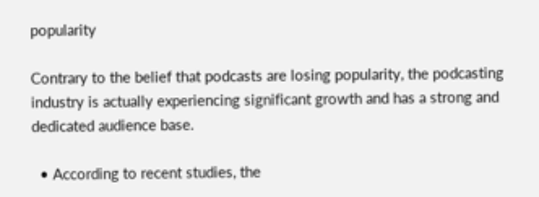popularity

Contrary to the belief that podcasts are losing popularity, the podcasting industry is actually experiencing significant growth and has a strong and dedicated audience base.

  • According to recent studies, the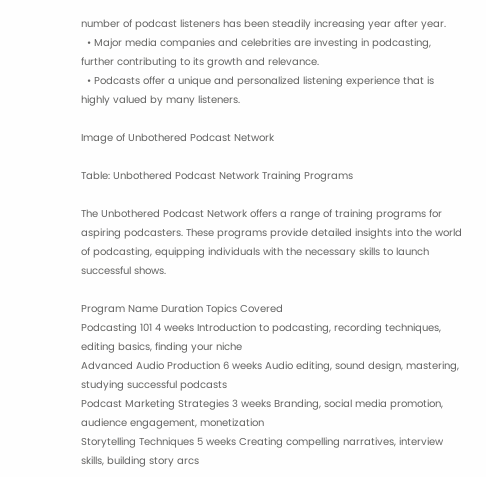number of podcast listeners has been steadily increasing year after year.
  • Major media companies and celebrities are investing in podcasting, further contributing to its growth and relevance.
  • Podcasts offer a unique and personalized listening experience that is highly valued by many listeners.

Image of Unbothered Podcast Network

Table: Unbothered Podcast Network Training Programs

The Unbothered Podcast Network offers a range of training programs for aspiring podcasters. These programs provide detailed insights into the world of podcasting, equipping individuals with the necessary skills to launch successful shows.

Program Name Duration Topics Covered
Podcasting 101 4 weeks Introduction to podcasting, recording techniques, editing basics, finding your niche
Advanced Audio Production 6 weeks Audio editing, sound design, mastering, studying successful podcasts
Podcast Marketing Strategies 3 weeks Branding, social media promotion, audience engagement, monetization
Storytelling Techniques 5 weeks Creating compelling narratives, interview skills, building story arcs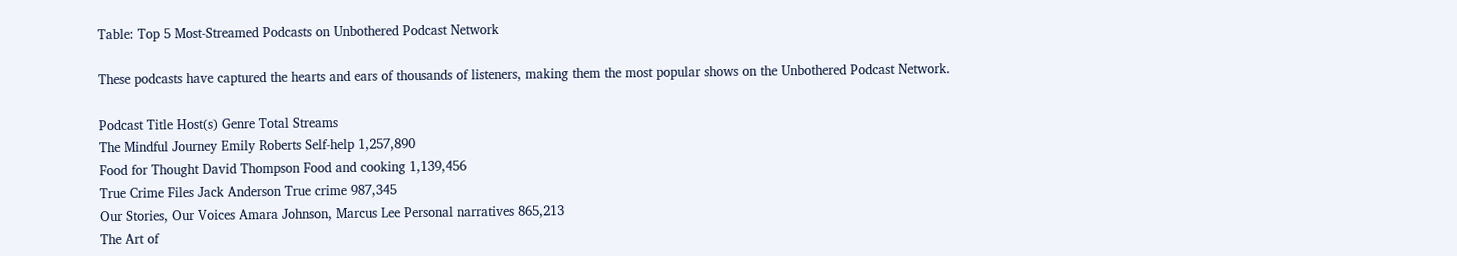Table: Top 5 Most-Streamed Podcasts on Unbothered Podcast Network

These podcasts have captured the hearts and ears of thousands of listeners, making them the most popular shows on the Unbothered Podcast Network.

Podcast Title Host(s) Genre Total Streams
The Mindful Journey Emily Roberts Self-help 1,257,890
Food for Thought David Thompson Food and cooking 1,139,456
True Crime Files Jack Anderson True crime 987,345
Our Stories, Our Voices Amara Johnson, Marcus Lee Personal narratives 865,213
The Art of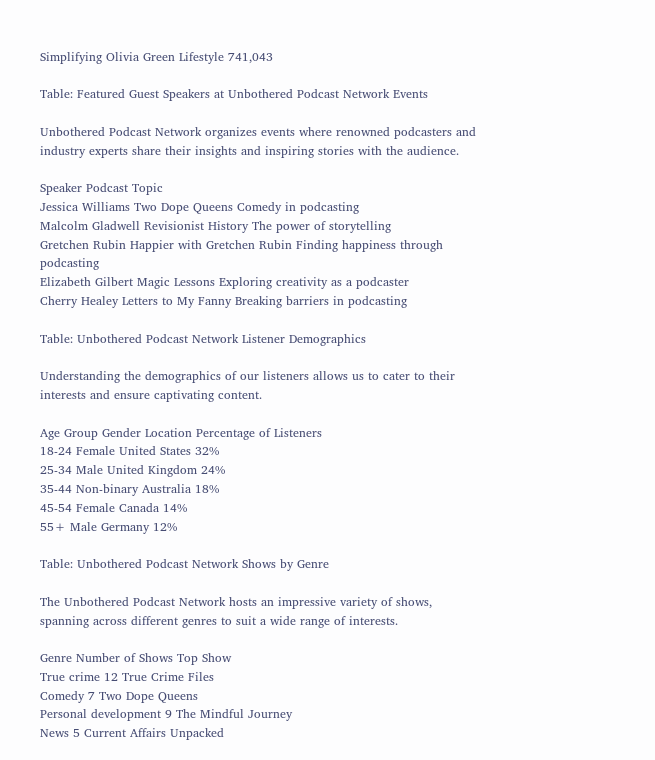Simplifying Olivia Green Lifestyle 741,043

Table: Featured Guest Speakers at Unbothered Podcast Network Events

Unbothered Podcast Network organizes events where renowned podcasters and industry experts share their insights and inspiring stories with the audience.

Speaker Podcast Topic
Jessica Williams Two Dope Queens Comedy in podcasting
Malcolm Gladwell Revisionist History The power of storytelling
Gretchen Rubin Happier with Gretchen Rubin Finding happiness through podcasting
Elizabeth Gilbert Magic Lessons Exploring creativity as a podcaster
Cherry Healey Letters to My Fanny Breaking barriers in podcasting

Table: Unbothered Podcast Network Listener Demographics

Understanding the demographics of our listeners allows us to cater to their interests and ensure captivating content.

Age Group Gender Location Percentage of Listeners
18-24 Female United States 32%
25-34 Male United Kingdom 24%
35-44 Non-binary Australia 18%
45-54 Female Canada 14%
55+ Male Germany 12%

Table: Unbothered Podcast Network Shows by Genre

The Unbothered Podcast Network hosts an impressive variety of shows, spanning across different genres to suit a wide range of interests.

Genre Number of Shows Top Show
True crime 12 True Crime Files
Comedy 7 Two Dope Queens
Personal development 9 The Mindful Journey
News 5 Current Affairs Unpacked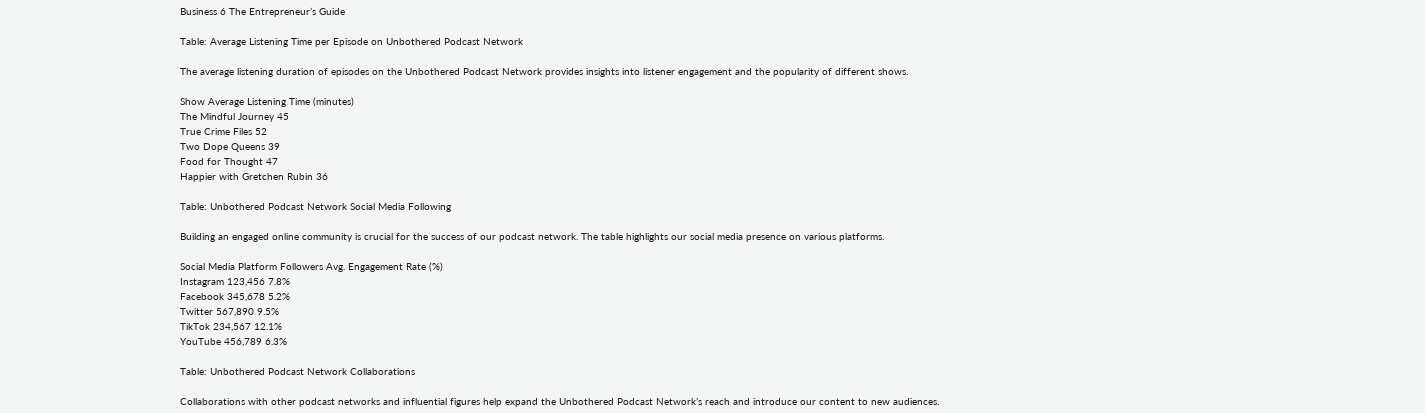Business 6 The Entrepreneur’s Guide

Table: Average Listening Time per Episode on Unbothered Podcast Network

The average listening duration of episodes on the Unbothered Podcast Network provides insights into listener engagement and the popularity of different shows.

Show Average Listening Time (minutes)
The Mindful Journey 45
True Crime Files 52
Two Dope Queens 39
Food for Thought 47
Happier with Gretchen Rubin 36

Table: Unbothered Podcast Network Social Media Following

Building an engaged online community is crucial for the success of our podcast network. The table highlights our social media presence on various platforms.

Social Media Platform Followers Avg. Engagement Rate (%)
Instagram 123,456 7.8%
Facebook 345,678 5.2%
Twitter 567,890 9.5%
TikTok 234,567 12.1%
YouTube 456,789 6.3%

Table: Unbothered Podcast Network Collaborations

Collaborations with other podcast networks and influential figures help expand the Unbothered Podcast Network’s reach and introduce our content to new audiences.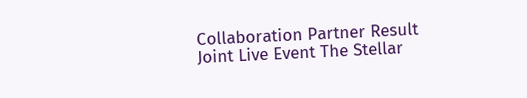Collaboration Partner Result
Joint Live Event The Stellar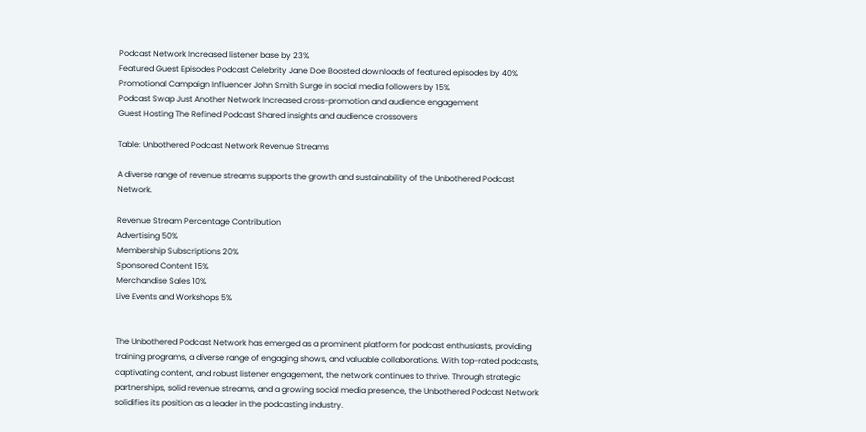Podcast Network Increased listener base by 23%
Featured Guest Episodes Podcast Celebrity Jane Doe Boosted downloads of featured episodes by 40%
Promotional Campaign Influencer John Smith Surge in social media followers by 15%
Podcast Swap Just Another Network Increased cross-promotion and audience engagement
Guest Hosting The Refined Podcast Shared insights and audience crossovers

Table: Unbothered Podcast Network Revenue Streams

A diverse range of revenue streams supports the growth and sustainability of the Unbothered Podcast Network.

Revenue Stream Percentage Contribution
Advertising 50%
Membership Subscriptions 20%
Sponsored Content 15%
Merchandise Sales 10%
Live Events and Workshops 5%


The Unbothered Podcast Network has emerged as a prominent platform for podcast enthusiasts, providing training programs, a diverse range of engaging shows, and valuable collaborations. With top-rated podcasts, captivating content, and robust listener engagement, the network continues to thrive. Through strategic partnerships, solid revenue streams, and a growing social media presence, the Unbothered Podcast Network solidifies its position as a leader in the podcasting industry.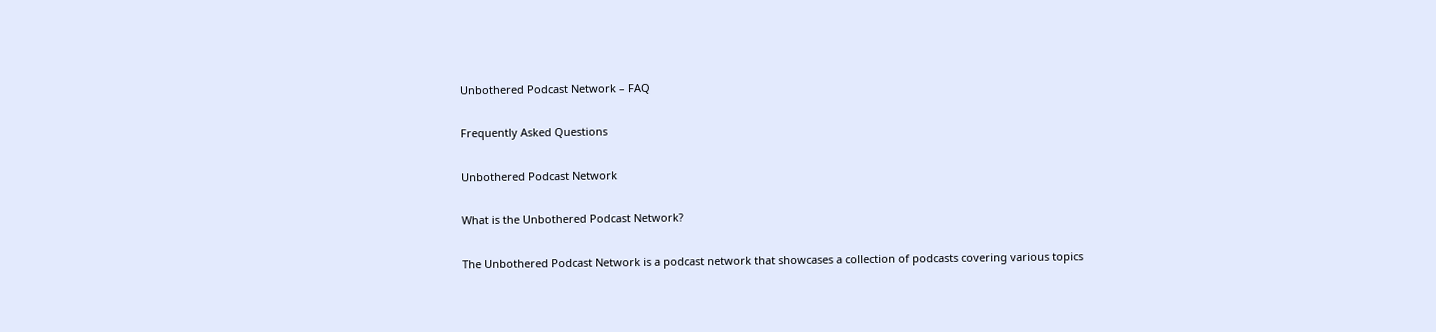Unbothered Podcast Network – FAQ

Frequently Asked Questions

Unbothered Podcast Network

What is the Unbothered Podcast Network?

The Unbothered Podcast Network is a podcast network that showcases a collection of podcasts covering various topics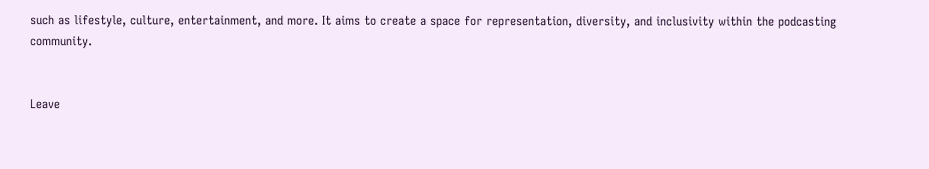such as lifestyle, culture, entertainment, and more. It aims to create a space for representation, diversity, and inclusivity within the podcasting community.


Leave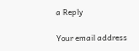a Reply

Your email address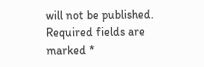will not be published. Required fields are marked *